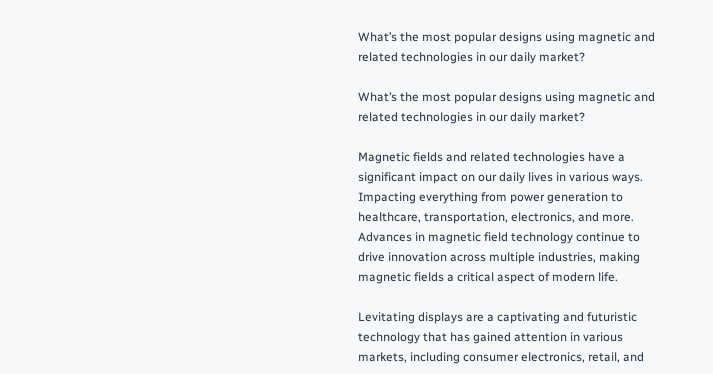What’s the most popular designs using magnetic and related technologies in our daily market?

What’s the most popular designs using magnetic and related technologies in our daily market?

Magnetic fields and related technologies have a significant impact on our daily lives in various ways. Impacting everything from power generation to healthcare, transportation, electronics, and more. Advances in magnetic field technology continue to drive innovation across multiple industries, making magnetic fields a critical aspect of modern life.

Levitating displays are a captivating and futuristic technology that has gained attention in various markets, including consumer electronics, retail, and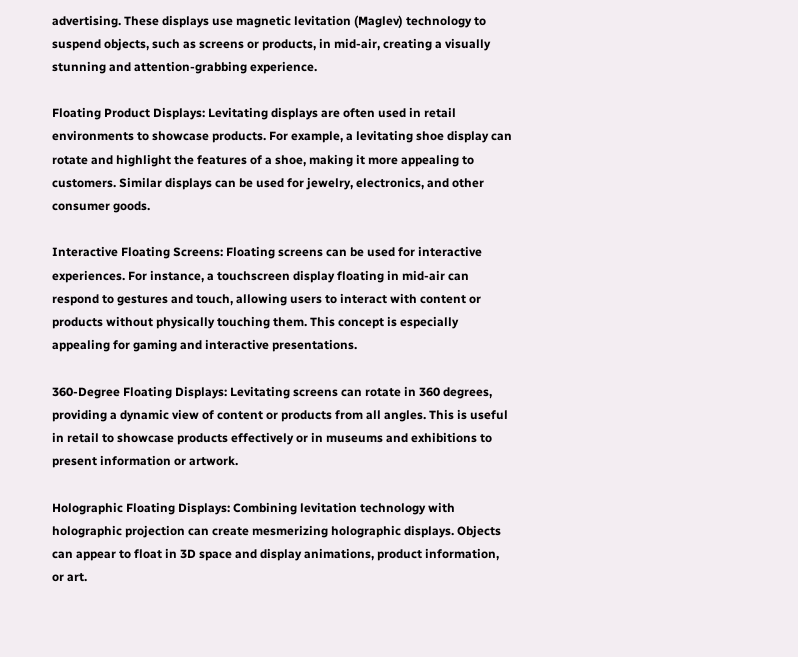advertising. These displays use magnetic levitation (Maglev) technology to suspend objects, such as screens or products, in mid-air, creating a visually stunning and attention-grabbing experience.

Floating Product Displays: Levitating displays are often used in retail environments to showcase products. For example, a levitating shoe display can rotate and highlight the features of a shoe, making it more appealing to customers. Similar displays can be used for jewelry, electronics, and other consumer goods.

Interactive Floating Screens: Floating screens can be used for interactive experiences. For instance, a touchscreen display floating in mid-air can respond to gestures and touch, allowing users to interact with content or products without physically touching them. This concept is especially appealing for gaming and interactive presentations.

360-Degree Floating Displays: Levitating screens can rotate in 360 degrees, providing a dynamic view of content or products from all angles. This is useful in retail to showcase products effectively or in museums and exhibitions to present information or artwork.

Holographic Floating Displays: Combining levitation technology with holographic projection can create mesmerizing holographic displays. Objects can appear to float in 3D space and display animations, product information, or art.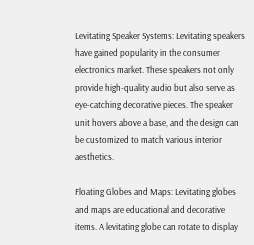Levitating Speaker Systems: Levitating speakers have gained popularity in the consumer electronics market. These speakers not only provide high-quality audio but also serve as eye-catching decorative pieces. The speaker unit hovers above a base, and the design can be customized to match various interior aesthetics.

Floating Globes and Maps: Levitating globes and maps are educational and decorative items. A levitating globe can rotate to display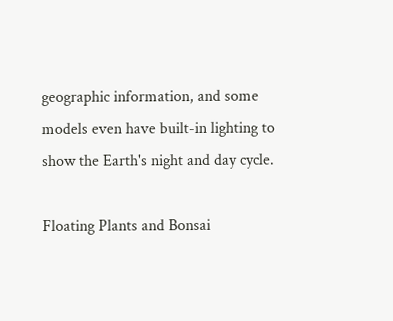geographic information, and some models even have built-in lighting to show the Earth's night and day cycle.

Floating Plants and Bonsai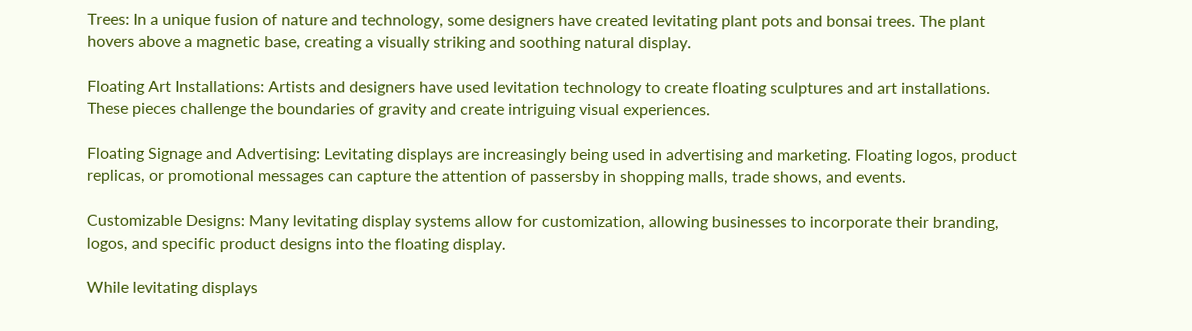Trees: In a unique fusion of nature and technology, some designers have created levitating plant pots and bonsai trees. The plant hovers above a magnetic base, creating a visually striking and soothing natural display.

Floating Art Installations: Artists and designers have used levitation technology to create floating sculptures and art installations. These pieces challenge the boundaries of gravity and create intriguing visual experiences.

Floating Signage and Advertising: Levitating displays are increasingly being used in advertising and marketing. Floating logos, product replicas, or promotional messages can capture the attention of passersby in shopping malls, trade shows, and events.

Customizable Designs: Many levitating display systems allow for customization, allowing businesses to incorporate their branding, logos, and specific product designs into the floating display.

While levitating displays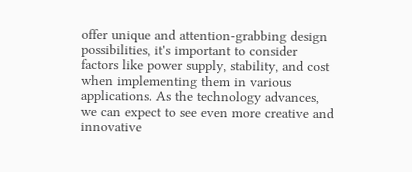offer unique and attention-grabbing design possibilities, it's important to consider factors like power supply, stability, and cost when implementing them in various applications. As the technology advances, we can expect to see even more creative and innovative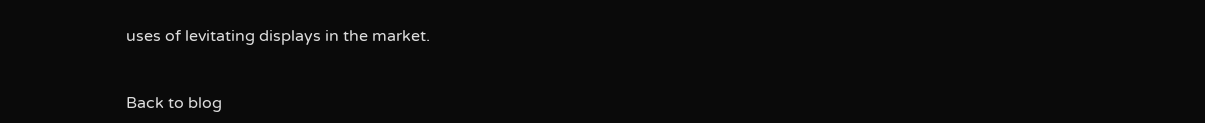uses of levitating displays in the market.


Back to blog